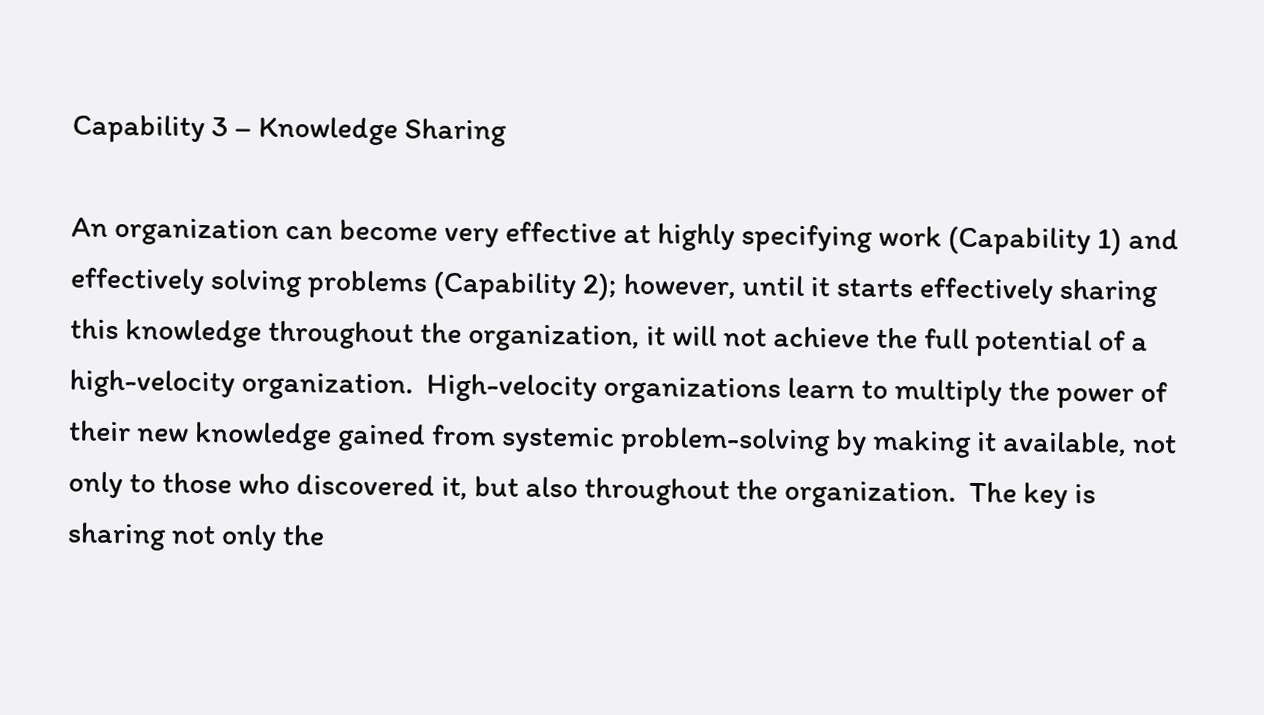Capability 3 – Knowledge Sharing

An organization can become very effective at highly specifying work (Capability 1) and effectively solving problems (Capability 2); however, until it starts effectively sharing this knowledge throughout the organization, it will not achieve the full potential of a high-velocity organization.  High-velocity organizations learn to multiply the power of their new knowledge gained from systemic problem-solving by making it available, not only to those who discovered it, but also throughout the organization.  The key is sharing not only the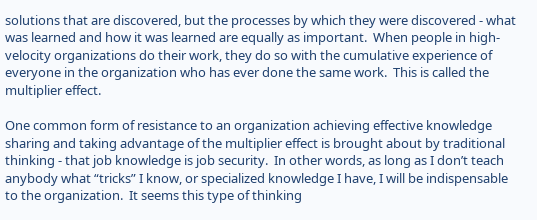solutions that are discovered, but the processes by which they were discovered - what was learned and how it was learned are equally as important.  When people in high-velocity organizations do their work, they do so with the cumulative experience of everyone in the organization who has ever done the same work.  This is called the multiplier effect.

One common form of resistance to an organization achieving effective knowledge sharing and taking advantage of the multiplier effect is brought about by traditional thinking - that job knowledge is job security.  In other words, as long as I don’t teach anybody what “tricks” I know, or specialized knowledge I have, I will be indispensable to the organization.  It seems this type of thinking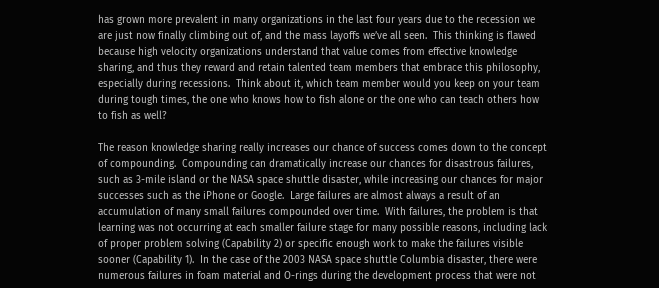has grown more prevalent in many organizations in the last four years due to the recession we are just now finally climbing out of, and the mass layoffs we’ve all seen.  This thinking is flawed because high velocity organizations understand that value comes from effective knowledge sharing, and thus they reward and retain talented team members that embrace this philosophy, especially during recessions.  Think about it, which team member would you keep on your team during tough times, the one who knows how to fish alone or the one who can teach others how to fish as well?

The reason knowledge sharing really increases our chance of success comes down to the concept of compounding.  Compounding can dramatically increase our chances for disastrous failures, such as 3-mile island or the NASA space shuttle disaster, while increasing our chances for major successes such as the iPhone or Google.  Large failures are almost always a result of an accumulation of many small failures compounded over time.  With failures, the problem is that learning was not occurring at each smaller failure stage for many possible reasons, including lack of proper problem solving (Capability 2) or specific enough work to make the failures visible sooner (Capability 1).  In the case of the 2003 NASA space shuttle Columbia disaster, there were numerous failures in foam material and O-rings during the development process that were not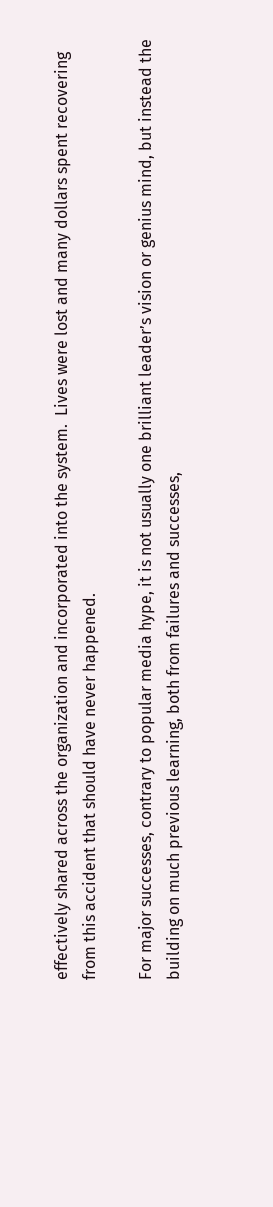effectively shared across the organization and incorporated into the system.  Lives were lost and many dollars spent recovering from this accident that should have never happened.

For major successes, contrary to popular media hype, it is not usually one brilliant leader’s vision or genius mind, but instead the building on much previous learning, both from failures and successes,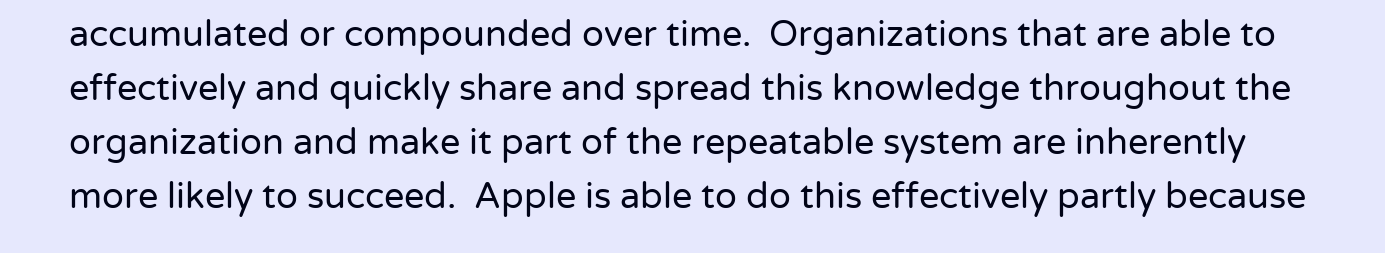accumulated or compounded over time.  Organizations that are able to effectively and quickly share and spread this knowledge throughout the organization and make it part of the repeatable system are inherently more likely to succeed.  Apple is able to do this effectively partly because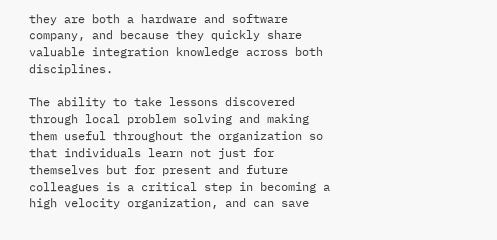they are both a hardware and software company, and because they quickly share valuable integration knowledge across both disciplines.

The ability to take lessons discovered through local problem solving and making them useful throughout the organization so that individuals learn not just for themselves but for present and future colleagues is a critical step in becoming a high velocity organization, and can save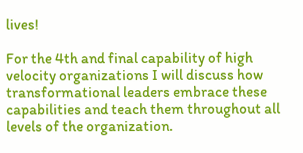lives!

For the 4th and final capability of high velocity organizations I will discuss how transformational leaders embrace these capabilities and teach them throughout all levels of the organization.